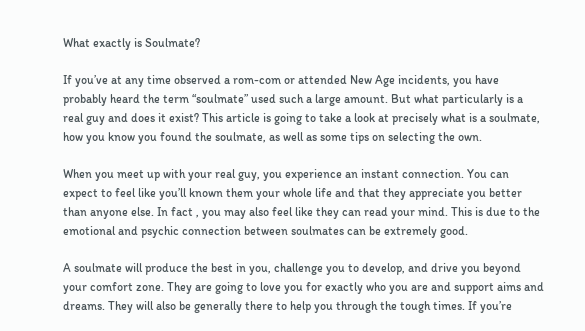What exactly is Soulmate?

If you’ve at any time observed a rom-com or attended New Age incidents, you have probably heard the term “soulmate” used such a large amount. But what particularly is a real guy and does it exist? This article is going to take a look at precisely what is a soulmate, how you know you found the soulmate, as well as some tips on selecting the own.

When you meet up with your real guy, you experience an instant connection. You can expect to feel like you’ll known them your whole life and that they appreciate you better than anyone else. In fact , you may also feel like they can read your mind. This is due to the emotional and psychic connection between soulmates can be extremely good.

A soulmate will produce the best in you, challenge you to develop, and drive you beyond your comfort zone. They are going to love you for exactly who you are and support aims and dreams. They will also be generally there to help you through the tough times. If you’re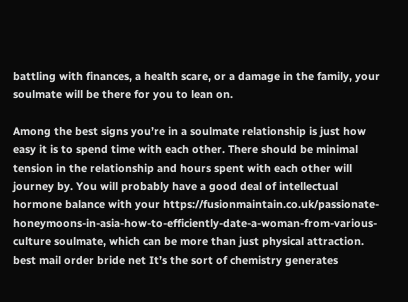battling with finances, a health scare, or a damage in the family, your soulmate will be there for you to lean on.

Among the best signs you’re in a soulmate relationship is just how easy it is to spend time with each other. There should be minimal tension in the relationship and hours spent with each other will journey by. You will probably have a good deal of intellectual hormone balance with your https://fusionmaintain.co.uk/passionate-honeymoons-in-asia-how-to-efficiently-date-a-woman-from-various-culture soulmate, which can be more than just physical attraction. best mail order bride net It’s the sort of chemistry generates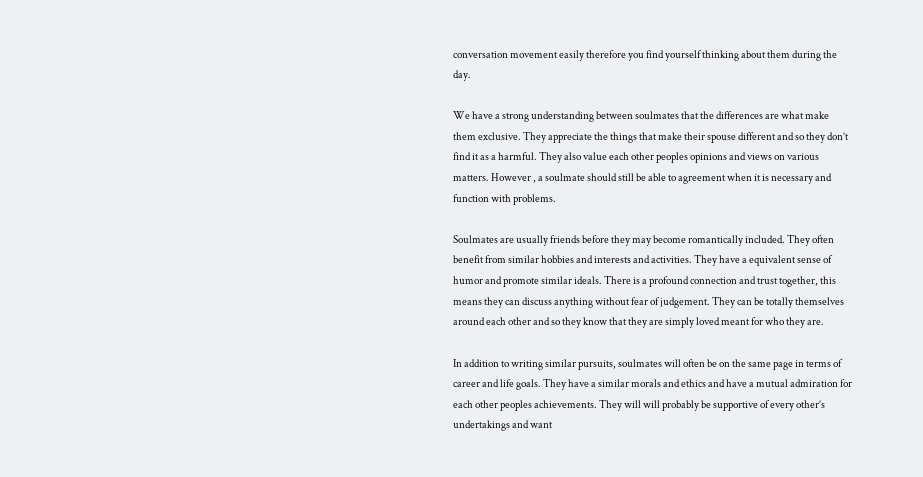conversation movement easily therefore you find yourself thinking about them during the day.

We have a strong understanding between soulmates that the differences are what make them exclusive. They appreciate the things that make their spouse different and so they don’t find it as a harmful. They also value each other peoples opinions and views on various matters. However , a soulmate should still be able to agreement when it is necessary and function with problems.

Soulmates are usually friends before they may become romantically included. They often benefit from similar hobbies and interests and activities. They have a equivalent sense of humor and promote similar ideals. There is a profound connection and trust together, this means they can discuss anything without fear of judgement. They can be totally themselves around each other and so they know that they are simply loved meant for who they are.

In addition to writing similar pursuits, soulmates will often be on the same page in terms of career and life goals. They have a similar morals and ethics and have a mutual admiration for each other peoples achievements. They will will probably be supportive of every other’s undertakings and want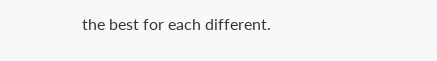the best for each different.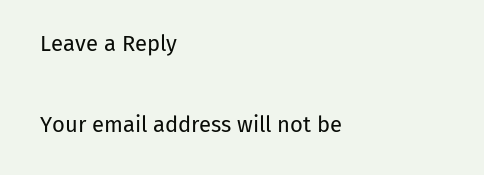Leave a Reply

Your email address will not be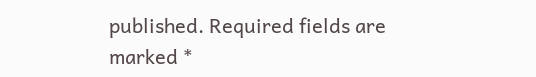published. Required fields are marked *